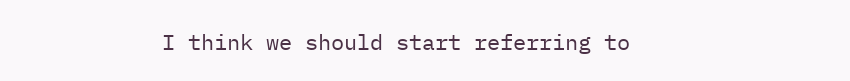I think we should start referring to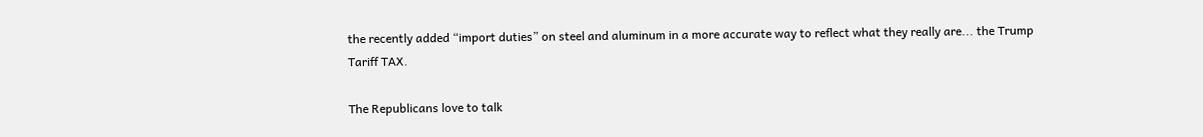the recently added “import duties” on steel and aluminum in a more accurate way to reflect what they really are... the Trump Tariff TAX.

The Republicans love to talk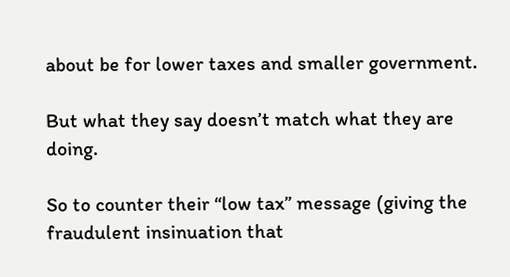about be for lower taxes and smaller government.

But what they say doesn’t match what they are doing.

So to counter their “low tax” message (giving the fraudulent insinuation that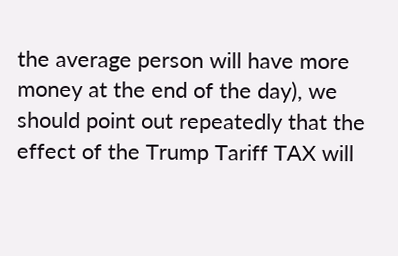the average person will have more money at the end of the day), we should point out repeatedly that the effect of the Trump Tariff TAX will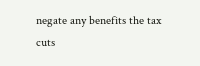negate any benefits the tax cuts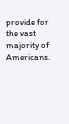provide for the vast majority of Americans.